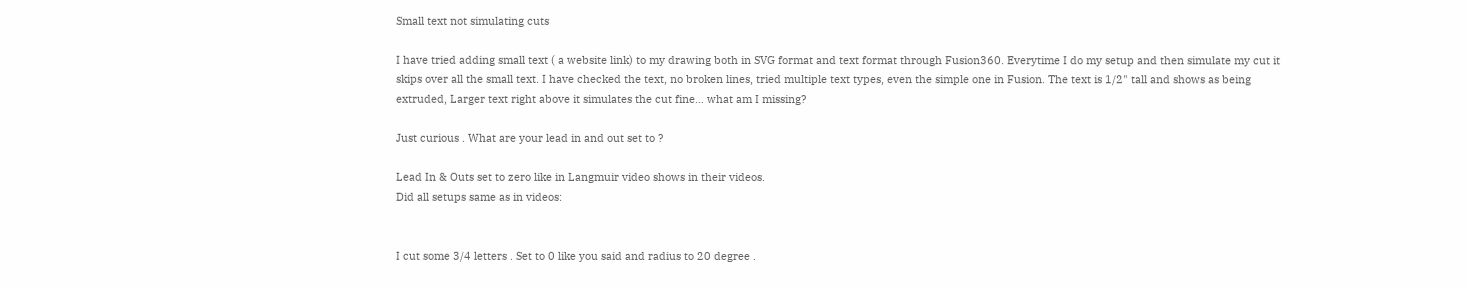Small text not simulating cuts

I have tried adding small text ( a website link) to my drawing both in SVG format and text format through Fusion360. Everytime I do my setup and then simulate my cut it skips over all the small text. I have checked the text, no broken lines, tried multiple text types, even the simple one in Fusion. The text is 1/2" tall and shows as being extruded, Larger text right above it simulates the cut fine… what am I missing?

Just curious . What are your lead in and out set to ?

Lead In & Outs set to zero like in Langmuir video shows in their videos.
Did all setups same as in videos:


I cut some 3/4 letters . Set to 0 like you said and radius to 20 degree .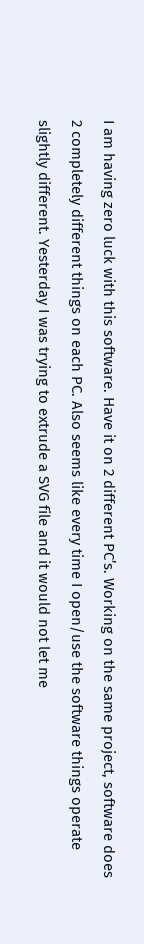I am having zero luck with this software. Have it on 2 different PC’s. Working on the same project, software does 2 completely different things on each PC. Also seems like every time I open/use the software things operate slightly different. Yesterday I was trying to extrude a SVG file and it would not let me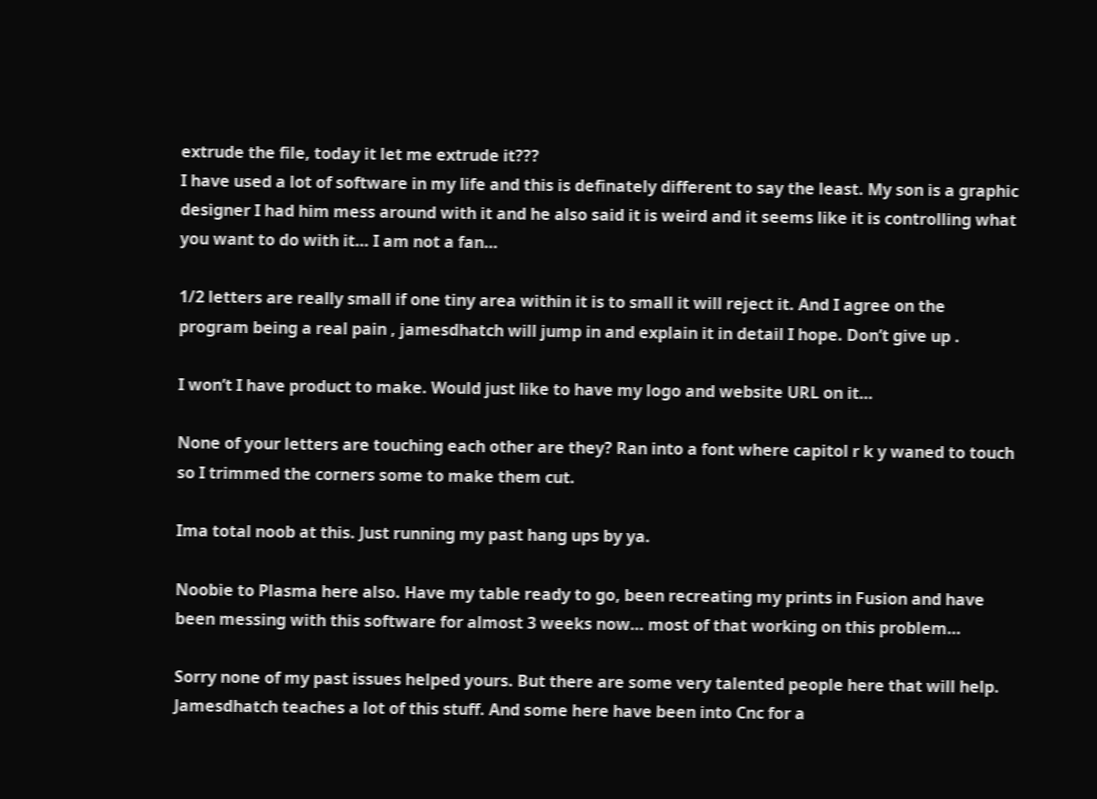extrude the file, today it let me extrude it???
I have used a lot of software in my life and this is definately different to say the least. My son is a graphic designer I had him mess around with it and he also said it is weird and it seems like it is controlling what you want to do with it… I am not a fan…

1/2 letters are really small if one tiny area within it is to small it will reject it. And I agree on the program being a real pain , jamesdhatch will jump in and explain it in detail I hope. Don’t give up .

I won’t I have product to make. Would just like to have my logo and website URL on it…

None of your letters are touching each other are they? Ran into a font where capitol r k y waned to touch so I trimmed the corners some to make them cut.

Ima total noob at this. Just running my past hang ups by ya.

Noobie to Plasma here also. Have my table ready to go, been recreating my prints in Fusion and have been messing with this software for almost 3 weeks now… most of that working on this problem…

Sorry none of my past issues helped yours. But there are some very talented people here that will help. Jamesdhatch teaches a lot of this stuff. And some here have been into Cnc for a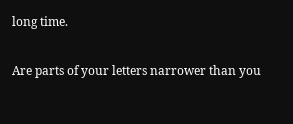long time.

Are parts of your letters narrower than you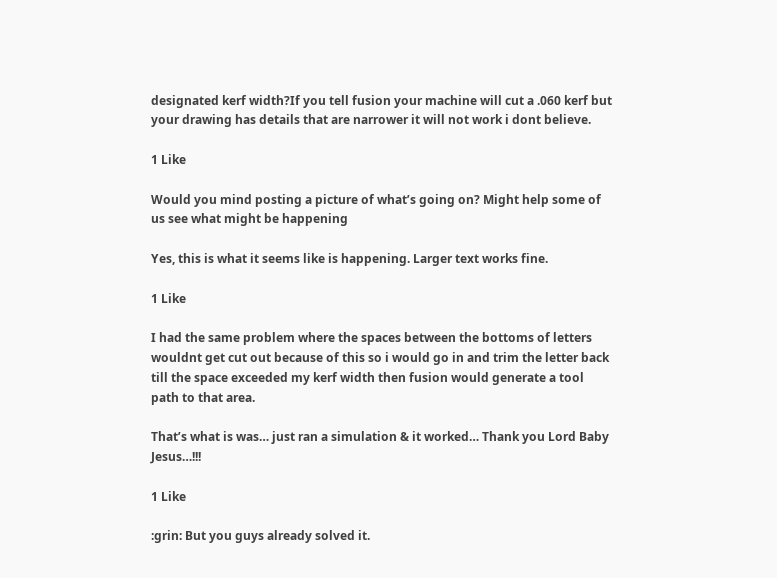designated kerf width?If you tell fusion your machine will cut a .060 kerf but your drawing has details that are narrower it will not work i dont believe.

1 Like

Would you mind posting a picture of what’s going on? Might help some of us see what might be happening

Yes, this is what it seems like is happening. Larger text works fine.

1 Like

I had the same problem where the spaces between the bottoms of letters wouldnt get cut out because of this so i would go in and trim the letter back till the space exceeded my kerf width then fusion would generate a tool path to that area.

That’s what is was… just ran a simulation & it worked… Thank you Lord Baby Jesus…!!!

1 Like

:grin: But you guys already solved it.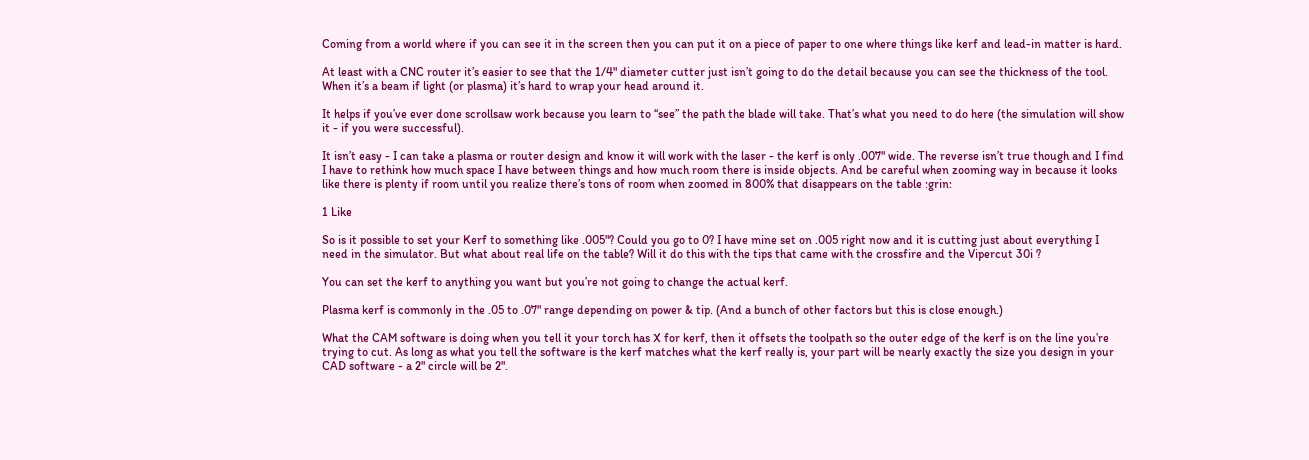Coming from a world where if you can see it in the screen then you can put it on a piece of paper to one where things like kerf and lead-in matter is hard.

At least with a CNC router it’s easier to see that the 1/4" diameter cutter just isn’t going to do the detail because you can see the thickness of the tool. When it’s a beam if light (or plasma) it’s hard to wrap your head around it.

It helps if you’ve ever done scrollsaw work because you learn to “see” the path the blade will take. That’s what you need to do here (the simulation will show it - if you were successful).

It isn’t easy - I can take a plasma or router design and know it will work with the laser - the kerf is only .007" wide. The reverse isn’t true though and I find I have to rethink how much space I have between things and how much room there is inside objects. And be careful when zooming way in because it looks like there is plenty if room until you realize there’s tons of room when zoomed in 800% that disappears on the table :grin:

1 Like

So is it possible to set your Kerf to something like .005"? Could you go to 0? I have mine set on .005 right now and it is cutting just about everything I need in the simulator. But what about real life on the table? Will it do this with the tips that came with the crossfire and the Vipercut 30i ?

You can set the kerf to anything you want but you’re not going to change the actual kerf.

Plasma kerf is commonly in the .05 to .07" range depending on power & tip. (And a bunch of other factors but this is close enough.)

What the CAM software is doing when you tell it your torch has X for kerf, then it offsets the toolpath so the outer edge of the kerf is on the line you’re trying to cut. As long as what you tell the software is the kerf matches what the kerf really is, your part will be nearly exactly the size you design in your CAD software - a 2" circle will be 2".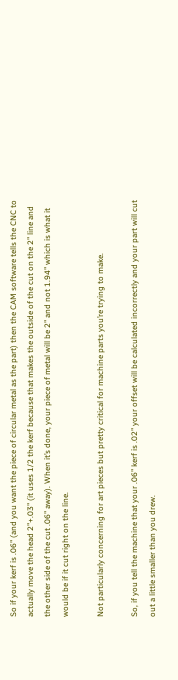So if your kerf is .06" (and you want the piece of circular metal as the part) then the CAM software tells the CNC to actually move the head 2"+.03" (it uses 1/2 the kerf because that makes the outside of the cut on the 2" line and the other side of the cut .06" away). When it’s done, your piece of metal will be 2" and not 1.94" which is what it would be if it cut right on the line.

Not particularly concerning for art pieces but pretty critical for machine parts you’re trying to make.

So, if you tell the machine that your .06" kerf is .02" your offset will be calculated incorrectly and your part will cut out a little smaller than you drew.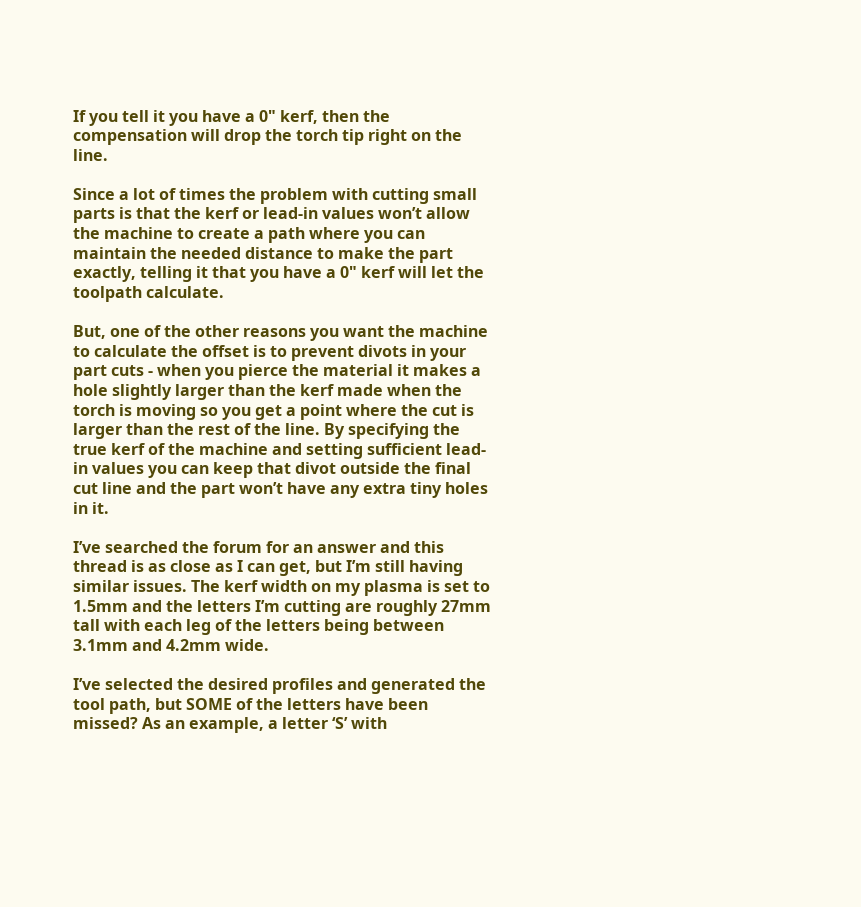If you tell it you have a 0" kerf, then the compensation will drop the torch tip right on the line.

Since a lot of times the problem with cutting small parts is that the kerf or lead-in values won’t allow the machine to create a path where you can maintain the needed distance to make the part exactly, telling it that you have a 0" kerf will let the toolpath calculate.

But, one of the other reasons you want the machine to calculate the offset is to prevent divots in your part cuts - when you pierce the material it makes a hole slightly larger than the kerf made when the torch is moving so you get a point where the cut is larger than the rest of the line. By specifying the true kerf of the machine and setting sufficient lead-in values you can keep that divot outside the final cut line and the part won’t have any extra tiny holes in it.

I’ve searched the forum for an answer and this thread is as close as I can get, but I’m still having similar issues. The kerf width on my plasma is set to 1.5mm and the letters I’m cutting are roughly 27mm tall with each leg of the letters being between 3.1mm and 4.2mm wide.

I’ve selected the desired profiles and generated the tool path, but SOME of the letters have been missed? As an example, a letter ‘S’ with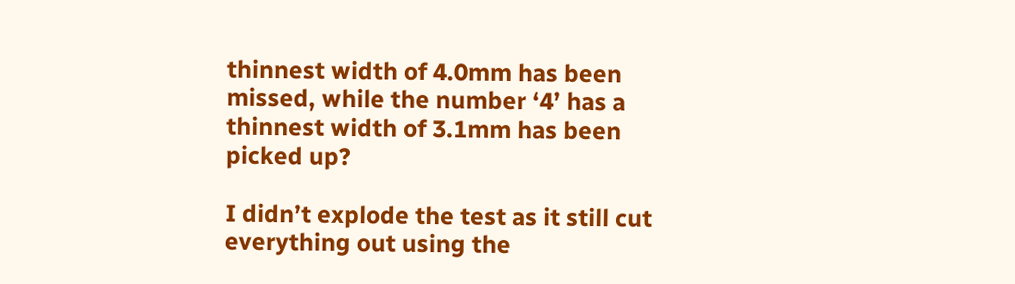thinnest width of 4.0mm has been missed, while the number ‘4’ has a thinnest width of 3.1mm has been picked up?

I didn’t explode the test as it still cut everything out using the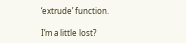‘extrude’ function.

I’m a little lost?